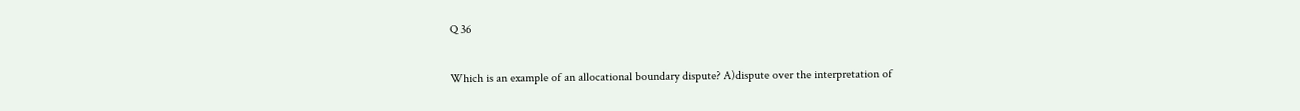Q 36

Which is an example of an allocational boundary dispute? A)dispute over the interpretation of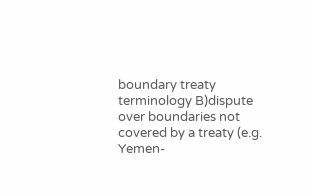boundary treaty terminology B)dispute over boundaries not covered by a treaty (e.g. Yemen-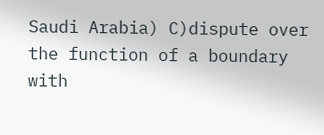Saudi Arabia) C)dispute over the function of a boundary with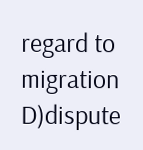regard to migration D)dispute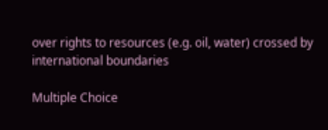over rights to resources (e.g. oil, water) crossed by international boundaries

Multiple Choice